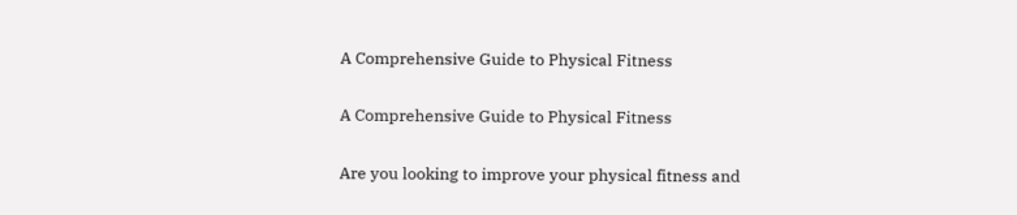A Comprehensive Guide to Physical Fitness

A Comprehensive Guide to Physical Fitness

Are you looking to improve your physical fitness and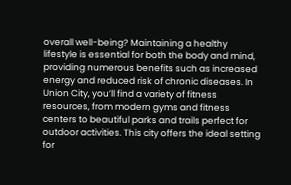overall well-being? Maintaining a healthy lifestyle is essential for both the body and mind, providing numerous benefits such as increased energy and reduced risk of chronic diseases. In Union City, you’ll find a variety of fitness resources, from modern gyms and fitness centers to beautiful parks and trails perfect for outdoor activities. This city offers the ideal setting for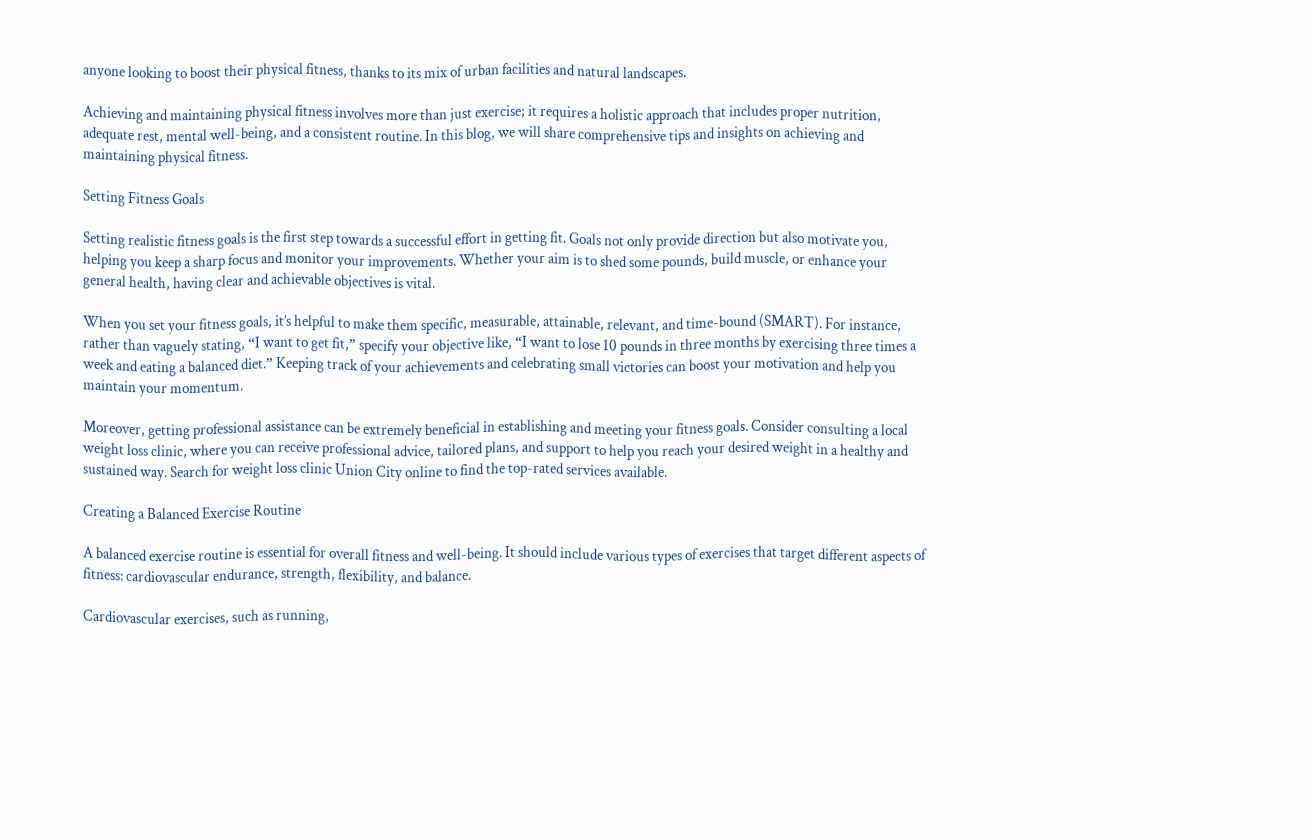anyone looking to boost their physical fitness, thanks to its mix of urban facilities and natural landscapes.

Achieving and maintaining physical fitness involves more than just exercise; it requires a holistic approach that includes proper nutrition, adequate rest, mental well-being, and a consistent routine. In this blog, we will share comprehensive tips and insights on achieving and maintaining physical fitness.

Setting Fitness Goals

Setting realistic fitness goals is the first step towards a successful effort in getting fit. Goals not only provide direction but also motivate you, helping you keep a sharp focus and monitor your improvements. Whether your aim is to shed some pounds, build muscle, or enhance your general health, having clear and achievable objectives is vital.

When you set your fitness goals, it’s helpful to make them specific, measurable, attainable, relevant, and time-bound (SMART). For instance, rather than vaguely stating, “I want to get fit,” specify your objective like, “I want to lose 10 pounds in three months by exercising three times a week and eating a balanced diet.” Keeping track of your achievements and celebrating small victories can boost your motivation and help you maintain your momentum.

Moreover, getting professional assistance can be extremely beneficial in establishing and meeting your fitness goals. Consider consulting a local weight loss clinic, where you can receive professional advice, tailored plans, and support to help you reach your desired weight in a healthy and sustained way. Search for weight loss clinic Union City online to find the top-rated services available.

Creating a Balanced Exercise Routine

A balanced exercise routine is essential for overall fitness and well-being. It should include various types of exercises that target different aspects of fitness: cardiovascular endurance, strength, flexibility, and balance.

Cardiovascular exercises, such as running,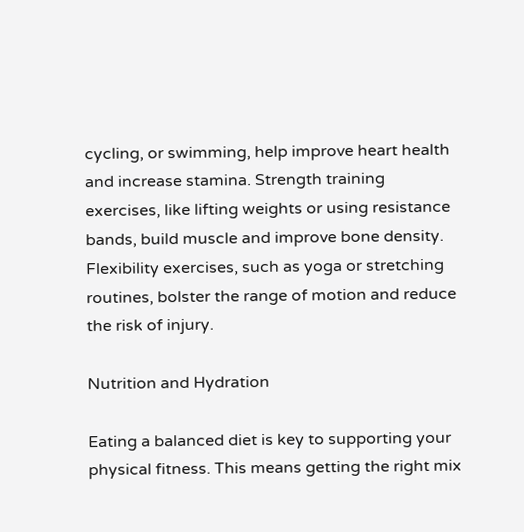cycling, or swimming, help improve heart health and increase stamina. Strength training exercises, like lifting weights or using resistance bands, build muscle and improve bone density. Flexibility exercises, such as yoga or stretching routines, bolster the range of motion and reduce the risk of injury.

Nutrition and Hydration

Eating a balanced diet is key to supporting your physical fitness. This means getting the right mix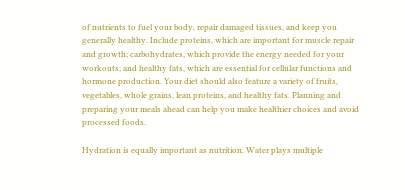of nutrients to fuel your body, repair damaged tissues, and keep you generally healthy. Include proteins, which are important for muscle repair and growth; carbohydrates, which provide the energy needed for your workouts; and healthy fats, which are essential for cellular functions and hormone production. Your diet should also feature a variety of fruits, vegetables, whole grains, lean proteins, and healthy fats. Planning and preparing your meals ahead can help you make healthier choices and avoid processed foods.

Hydration is equally important as nutrition. Water plays multiple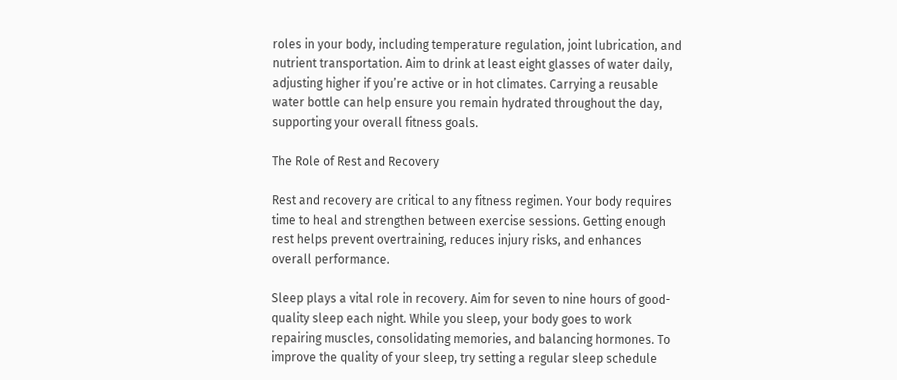roles in your body, including temperature regulation, joint lubrication, and nutrient transportation. Aim to drink at least eight glasses of water daily, adjusting higher if you’re active or in hot climates. Carrying a reusable water bottle can help ensure you remain hydrated throughout the day, supporting your overall fitness goals.

The Role of Rest and Recovery

Rest and recovery are critical to any fitness regimen. Your body requires time to heal and strengthen between exercise sessions. Getting enough rest helps prevent overtraining, reduces injury risks, and enhances overall performance.

Sleep plays a vital role in recovery. Aim for seven to nine hours of good-quality sleep each night. While you sleep, your body goes to work repairing muscles, consolidating memories, and balancing hormones. To improve the quality of your sleep, try setting a regular sleep schedule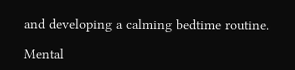and developing a calming bedtime routine.

Mental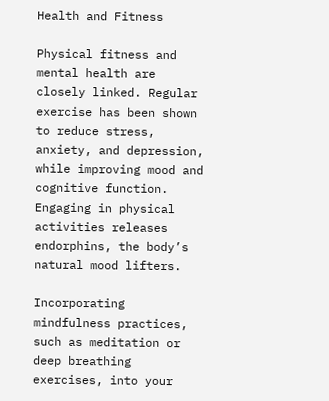Health and Fitness

Physical fitness and mental health are closely linked. Regular exercise has been shown to reduce stress, anxiety, and depression, while improving mood and cognitive function. Engaging in physical activities releases endorphins, the body’s natural mood lifters.

Incorporating mindfulness practices, such as meditation or deep breathing exercises, into your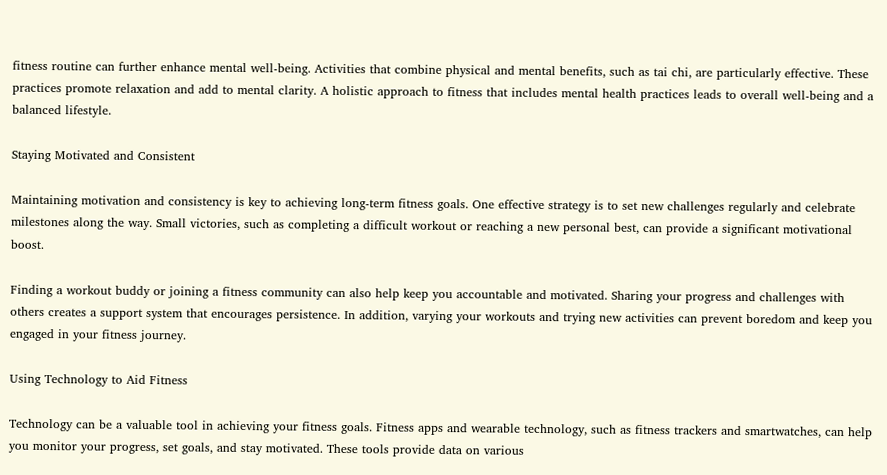fitness routine can further enhance mental well-being. Activities that combine physical and mental benefits, such as tai chi, are particularly effective. These practices promote relaxation and add to mental clarity. A holistic approach to fitness that includes mental health practices leads to overall well-being and a balanced lifestyle.

Staying Motivated and Consistent

Maintaining motivation and consistency is key to achieving long-term fitness goals. One effective strategy is to set new challenges regularly and celebrate milestones along the way. Small victories, such as completing a difficult workout or reaching a new personal best, can provide a significant motivational boost.

Finding a workout buddy or joining a fitness community can also help keep you accountable and motivated. Sharing your progress and challenges with others creates a support system that encourages persistence. In addition, varying your workouts and trying new activities can prevent boredom and keep you engaged in your fitness journey.

Using Technology to Aid Fitness

Technology can be a valuable tool in achieving your fitness goals. Fitness apps and wearable technology, such as fitness trackers and smartwatches, can help you monitor your progress, set goals, and stay motivated. These tools provide data on various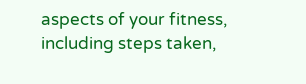aspects of your fitness, including steps taken,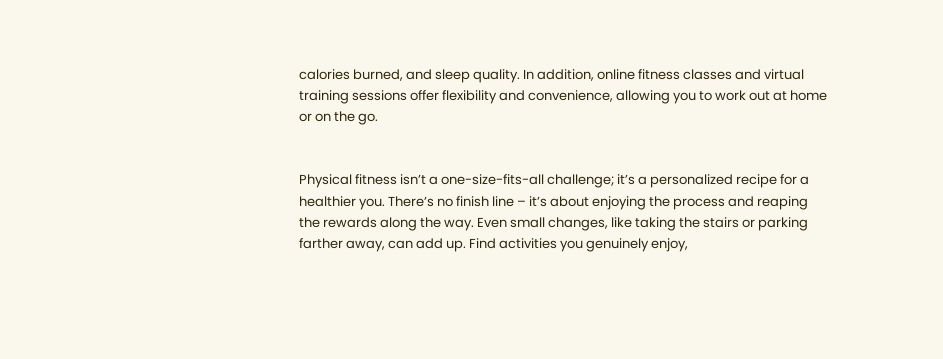calories burned, and sleep quality. In addition, online fitness classes and virtual training sessions offer flexibility and convenience, allowing you to work out at home or on the go.


Physical fitness isn’t a one-size-fits-all challenge; it’s a personalized recipe for a healthier you. There’s no finish line – it’s about enjoying the process and reaping the rewards along the way. Even small changes, like taking the stairs or parking farther away, can add up. Find activities you genuinely enjoy,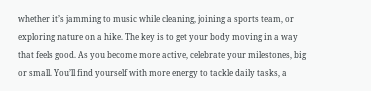whether it’s jamming to music while cleaning, joining a sports team, or exploring nature on a hike. The key is to get your body moving in a way that feels good. As you become more active, celebrate your milestones, big or small. You’ll find yourself with more energy to tackle daily tasks, a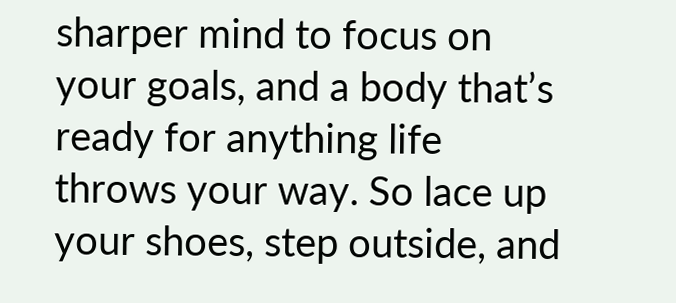sharper mind to focus on your goals, and a body that’s ready for anything life throws your way. So lace up your shoes, step outside, and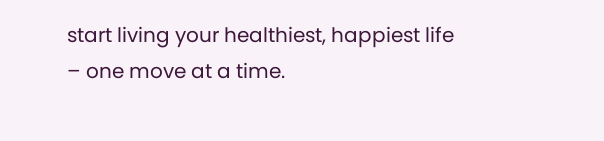start living your healthiest, happiest life – one move at a time.